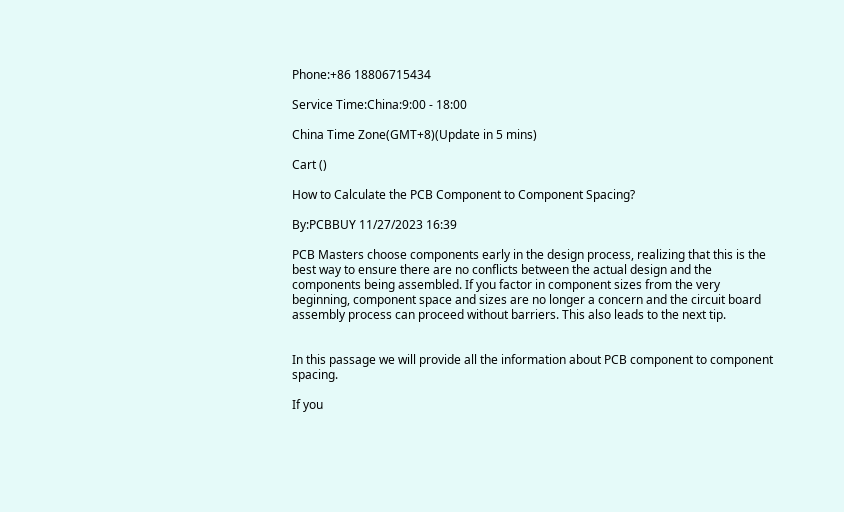Phone:+86 18806715434

Service Time:China:9:00 - 18:00

China Time Zone(GMT+8)(Update in 5 mins)

Cart ()

How to Calculate the PCB Component to Component Spacing?

By:PCBBUY 11/27/2023 16:39

PCB Masters choose components early in the design process, realizing that this is the best way to ensure there are no conflicts between the actual design and the components being assembled. If you factor in component sizes from the very beginning, component space and sizes are no longer a concern and the circuit board assembly process can proceed without barriers. This also leads to the next tip.


In this passage we will provide all the information about PCB component to component spacing.

If you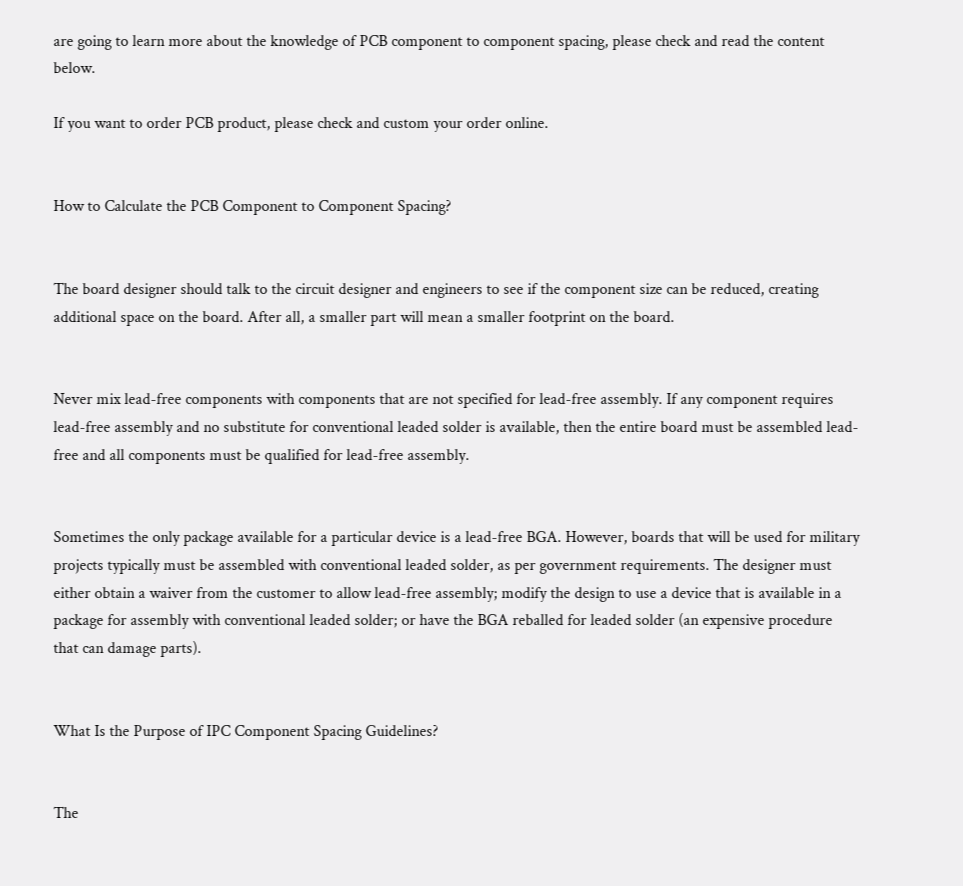are going to learn more about the knowledge of PCB component to component spacing, please check and read the content below.

If you want to order PCB product, please check and custom your order online.


How to Calculate the PCB Component to Component Spacing?


The board designer should talk to the circuit designer and engineers to see if the component size can be reduced, creating additional space on the board. After all, a smaller part will mean a smaller footprint on the board.


Never mix lead-free components with components that are not specified for lead-free assembly. If any component requires lead-free assembly and no substitute for conventional leaded solder is available, then the entire board must be assembled lead-free and all components must be qualified for lead-free assembly.


Sometimes the only package available for a particular device is a lead-free BGA. However, boards that will be used for military projects typically must be assembled with conventional leaded solder, as per government requirements. The designer must either obtain a waiver from the customer to allow lead-free assembly; modify the design to use a device that is available in a package for assembly with conventional leaded solder; or have the BGA reballed for leaded solder (an expensive procedure that can damage parts).


What Is the Purpose of IPC Component Spacing Guidelines?


The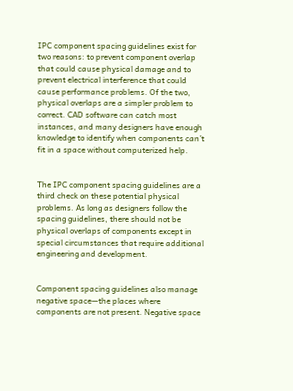IPC component spacing guidelines exist for two reasons: to prevent component overlap that could cause physical damage and to prevent electrical interference that could cause performance problems. Of the two, physical overlaps are a simpler problem to correct. CAD software can catch most instances, and many designers have enough knowledge to identify when components can’t fit in a space without computerized help.


The IPC component spacing guidelines are a third check on these potential physical problems. As long as designers follow the spacing guidelines, there should not be physical overlaps of components except in special circumstances that require additional engineering and development.


Component spacing guidelines also manage negative space—the places where components are not present. Negative space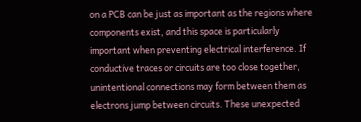on a PCB can be just as important as the regions where components exist, and this space is particularly important when preventing electrical interference. If conductive traces or circuits are too close together, unintentional connections may form between them as electrons jump between circuits. These unexpected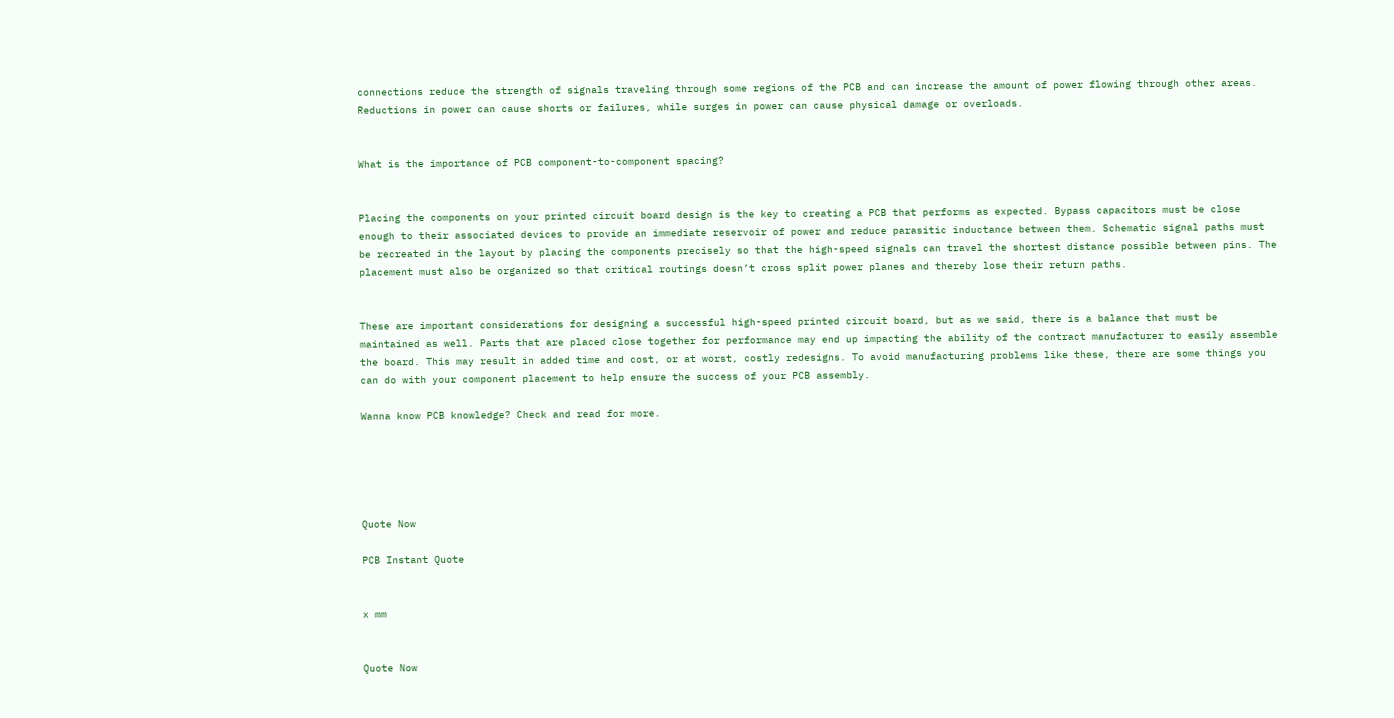connections reduce the strength of signals traveling through some regions of the PCB and can increase the amount of power flowing through other areas. Reductions in power can cause shorts or failures, while surges in power can cause physical damage or overloads.


What is the importance of PCB component-to-component spacing?


Placing the components on your printed circuit board design is the key to creating a PCB that performs as expected. Bypass capacitors must be close enough to their associated devices to provide an immediate reservoir of power and reduce parasitic inductance between them. Schematic signal paths must be recreated in the layout by placing the components precisely so that the high-speed signals can travel the shortest distance possible between pins. The placement must also be organized so that critical routings doesn’t cross split power planes and thereby lose their return paths.


These are important considerations for designing a successful high-speed printed circuit board, but as we said, there is a balance that must be maintained as well. Parts that are placed close together for performance may end up impacting the ability of the contract manufacturer to easily assemble the board. This may result in added time and cost, or at worst, costly redesigns. To avoid manufacturing problems like these, there are some things you can do with your component placement to help ensure the success of your PCB assembly.

Wanna know PCB knowledge? Check and read for more.





Quote Now

PCB Instant Quote


x mm


Quote Now